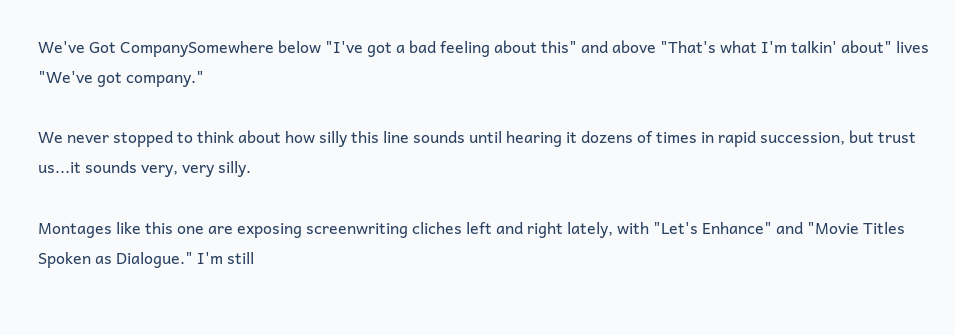We've Got CompanySomewhere below "I've got a bad feeling about this" and above "That's what I'm talkin' about" lives "We've got company."

We never stopped to think about how silly this line sounds until hearing it dozens of times in rapid succession, but trust us...it sounds very, very silly.

Montages like this one are exposing screenwriting cliches left and right lately, with "Let's Enhance" and "Movie Titles Spoken as Dialogue." I'm still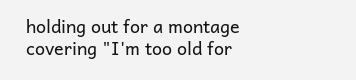holding out for a montage covering "I'm too old for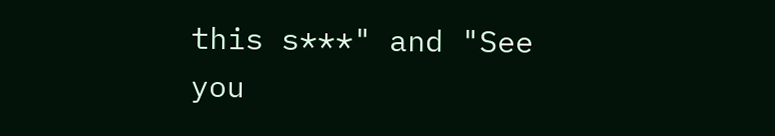this s***" and "See you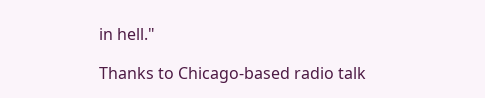in hell."

Thanks to Chicago-based radio talk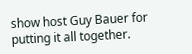show host Guy Bauer for putting it all together.